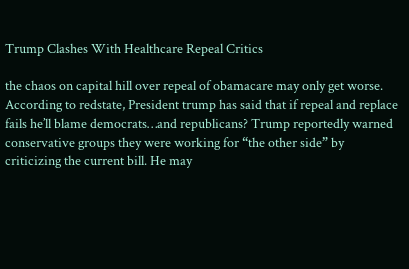Trump Clashes With Healthcare Repeal Critics

the chaos on capital hill over repeal of obamacare may only get worse. According to redstate, President trump has said that if repeal and replace fails he’ll blame democrats…and republicans? Trump reportedly warned conservative groups they were working for “the other side” by criticizing the current bill. He may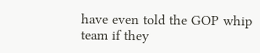have even told the GOP whip team if they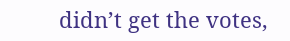didn’t get the votes,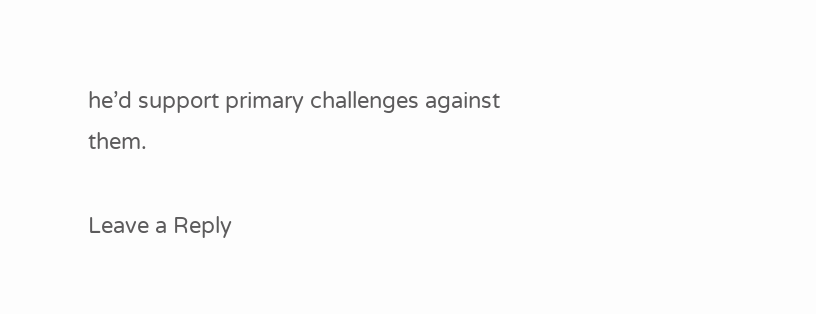he’d support primary challenges against them.

Leave a Reply